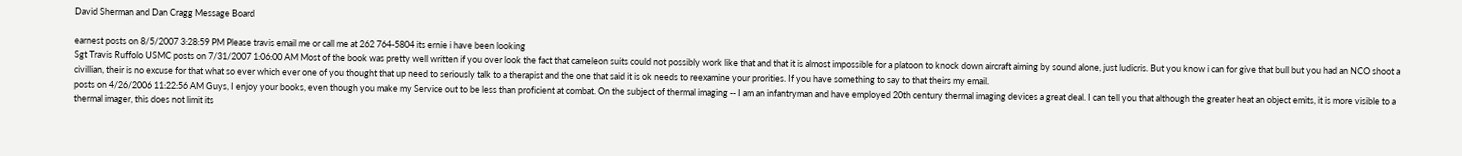David Sherman and Dan Cragg Message Board

earnest posts on 8/5/2007 3:28:59 PM Please travis email me or call me at 262 764-5804 its ernie i have been looking
Sgt Travis Ruffolo USMC posts on 7/31/2007 1:06:00 AM Most of the book was pretty well written if you over look the fact that cameleon suits could not possibly work like that and that it is almost impossible for a platoon to knock down aircraft aiming by sound alone, just ludicris. But you know i can for give that bull but you had an NCO shoot a civillian, their is no excuse for that what so ever which ever one of you thought that up need to seriously talk to a therapist and the one that said it is ok needs to reexamine your prorities. If you have something to say to that theirs my email.
posts on 4/26/2006 11:22:56 AM Guys, I enjoy your books, even though you make my Service out to be less than proficient at combat. On the subject of thermal imaging -- I am an infantryman and have employed 20th century thermal imaging devices a great deal. I can tell you that although the greater heat an object emits, it is more visible to a thermal imager, this does not limit its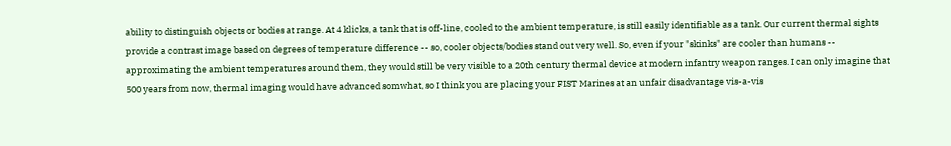ability to distinguish objects or bodies at range. At 4 klicks, a tank that is off-line, cooled to the ambient temperature, is still easily identifiable as a tank. Our current thermal sights provide a contrast image based on degrees of temperature difference -- so, cooler objects/bodies stand out very well. So, even if your "skinks" are cooler than humans -- approximating the ambient temperatures around them, they would still be very visible to a 20th century thermal device at modern infantry weapon ranges. I can only imagine that 500 years from now, thermal imaging would have advanced somwhat, so I think you are placing your FIST Marines at an unfair disadvantage vis-a-vis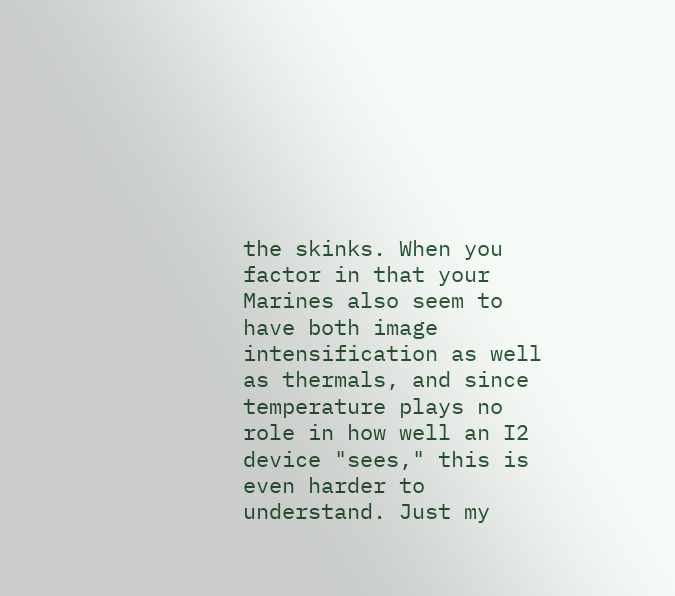the skinks. When you factor in that your Marines also seem to have both image intensification as well as thermals, and since temperature plays no role in how well an I2 device "sees," this is even harder to understand. Just my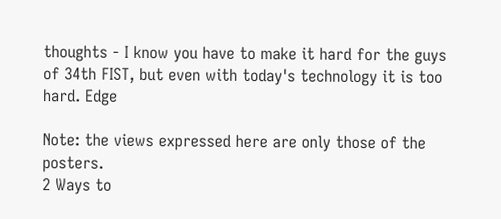thoughts - I know you have to make it hard for the guys of 34th FIST, but even with today's technology it is too hard. Edge

Note: the views expressed here are only those of the posters.
2 Ways to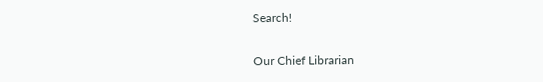Search!

Our Chief Librarian